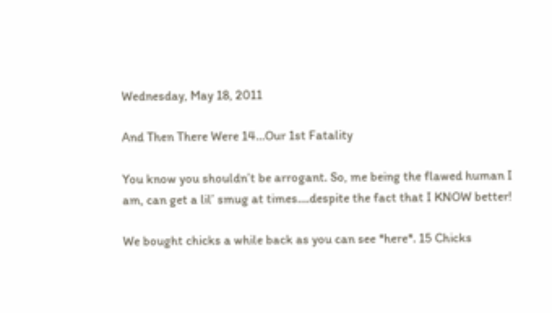Wednesday, May 18, 2011

And Then There Were 14...Our 1st Fatality

You know you shouldn’t be arrogant. So, me being the flawed human I am, can get a lil’ smug at times….despite the fact that I KNOW better!

We bought chicks a while back as you can see *here*. 15 Chicks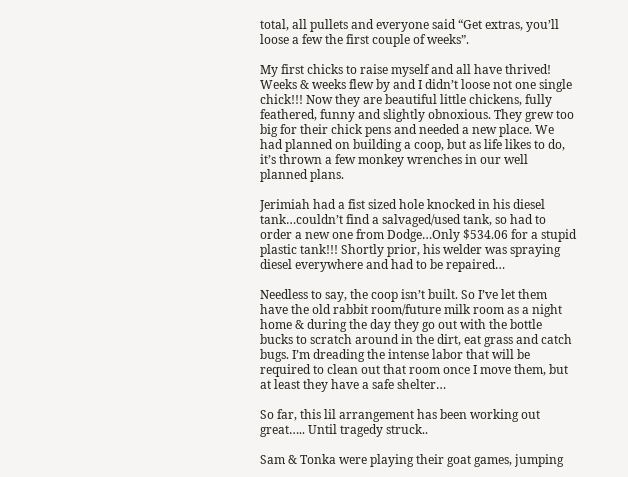total, all pullets and everyone said “Get extras, you’ll loose a few the first couple of weeks”.

My first chicks to raise myself and all have thrived! Weeks & weeks flew by and I didn’t loose not one single chick!!! Now they are beautiful little chickens, fully feathered, funny and slightly obnoxious. They grew too big for their chick pens and needed a new place. We had planned on building a coop, but as life likes to do, it’s thrown a few monkey wrenches in our well planned plans.

Jerimiah had a fist sized hole knocked in his diesel tank…couldn’t find a salvaged/used tank, so had to order a new one from Dodge…Only $534.06 for a stupid plastic tank!!! Shortly prior, his welder was spraying diesel everywhere and had to be repaired…

Needless to say, the coop isn’t built. So I’ve let them have the old rabbit room/future milk room as a night home & during the day they go out with the bottle bucks to scratch around in the dirt, eat grass and catch bugs. I’m dreading the intense labor that will be required to clean out that room once I move them, but at least they have a safe shelter…

So far, this lil arrangement has been working out great….. Until tragedy struck..

Sam & Tonka were playing their goat games, jumping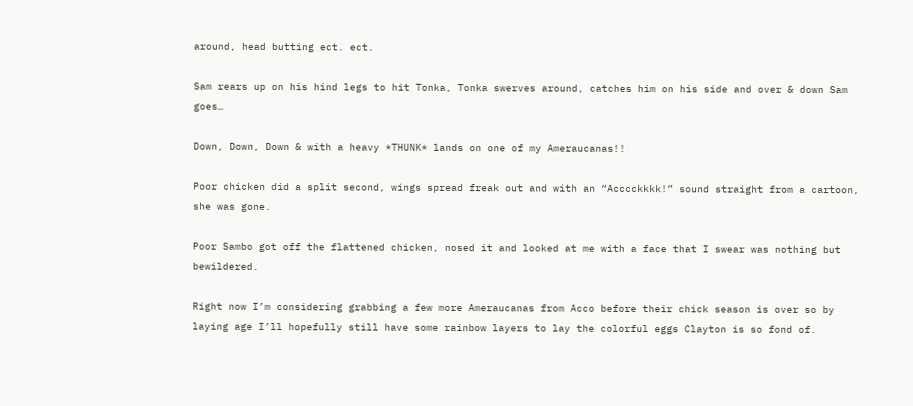around, head butting ect. ect.

Sam rears up on his hind legs to hit Tonka, Tonka swerves around, catches him on his side and over & down Sam goes…

Down, Down, Down & with a heavy *THUNK* lands on one of my Ameraucanas!!

Poor chicken did a split second, wings spread freak out and with an “Acccckkkk!” sound straight from a cartoon, she was gone.

Poor Sambo got off the flattened chicken, nosed it and looked at me with a face that I swear was nothing but bewildered.

Right now I’m considering grabbing a few more Ameraucanas from Acco before their chick season is over so by laying age I’ll hopefully still have some rainbow layers to lay the colorful eggs Clayton is so fond of.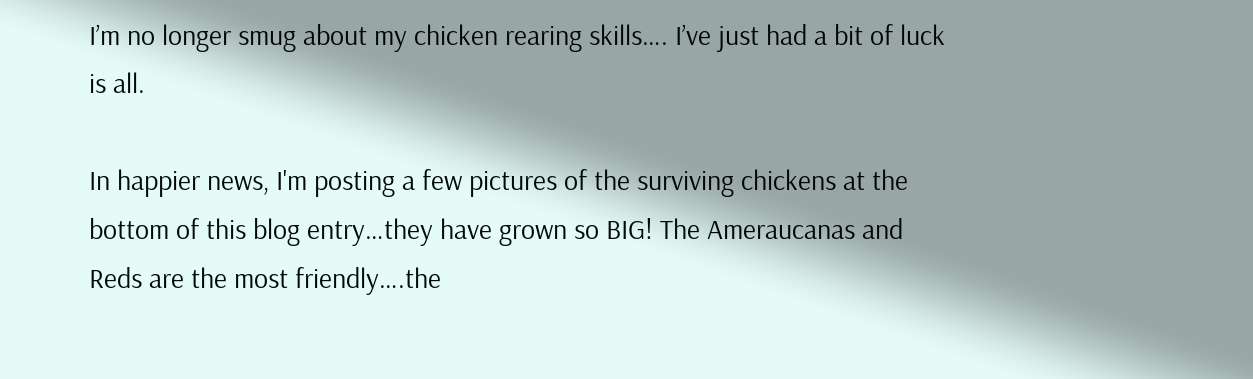I’m no longer smug about my chicken rearing skills…. I’ve just had a bit of luck is all.

In happier news, I'm posting a few pictures of the surviving chickens at the bottom of this blog entry…they have grown so BIG! The Ameraucanas and Reds are the most friendly….the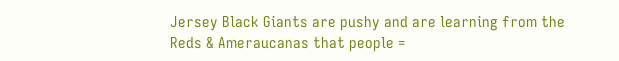Jersey Black Giants are pushy and are learning from the Reds & Ameraucanas that people =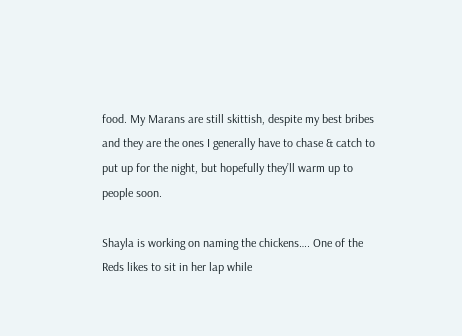food. My Marans are still skittish, despite my best bribes and they are the ones I generally have to chase & catch to put up for the night, but hopefully they’ll warm up to people soon.

Shayla is working on naming the chickens…. One of the Reds likes to sit in her lap while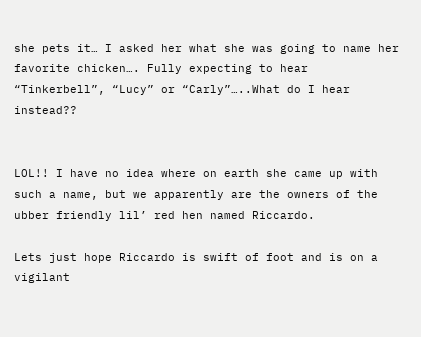she pets it… I asked her what she was going to name her favorite chicken…. Fully expecting to hear “Tinkerbell”, “Lucy” or “Carly”…..What do I hear instead??


LOL!! I have no idea where on earth she came up with such a name, but we apparently are the owners of the ubber friendly lil’ red hen named Riccardo.

Lets just hope Riccardo is swift of foot and is on a vigilant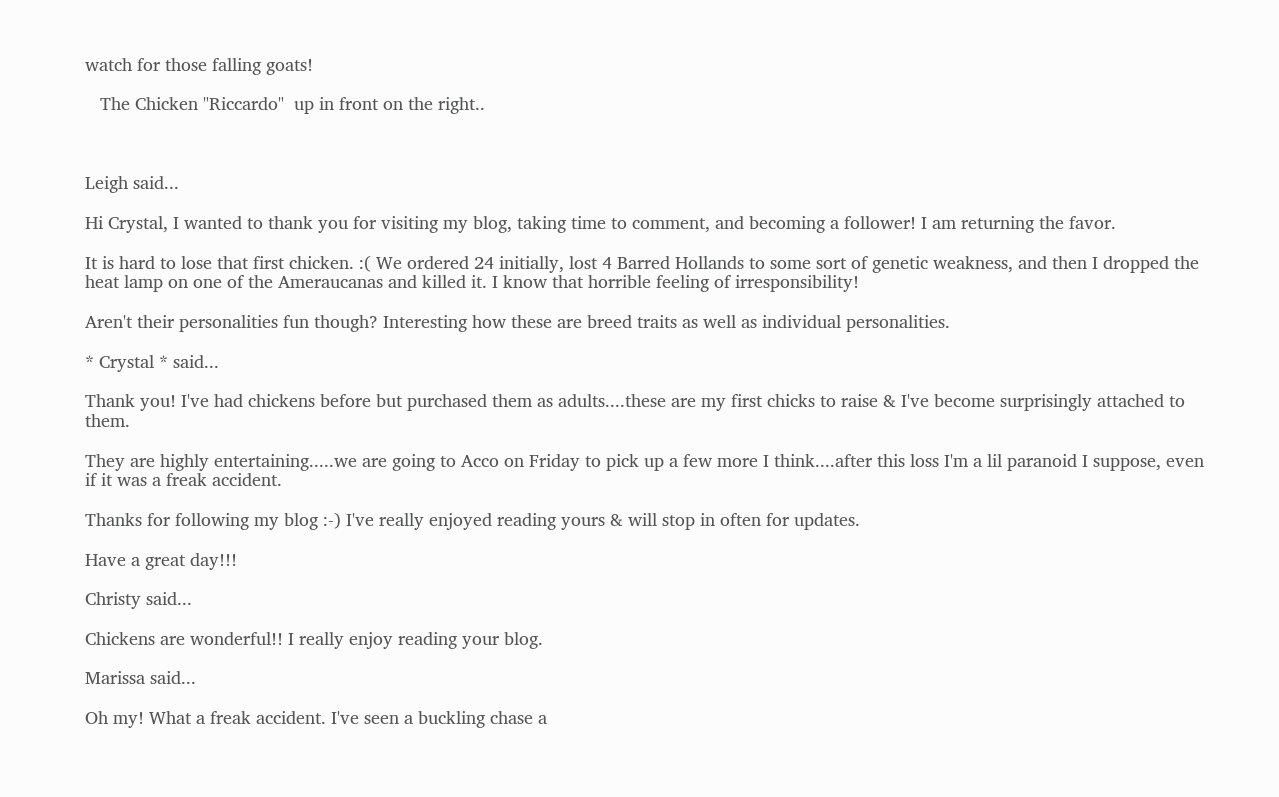watch for those falling goats!

   The Chicken "Riccardo"  up in front on the right..



Leigh said...

Hi Crystal, I wanted to thank you for visiting my blog, taking time to comment, and becoming a follower! I am returning the favor.

It is hard to lose that first chicken. :( We ordered 24 initially, lost 4 Barred Hollands to some sort of genetic weakness, and then I dropped the heat lamp on one of the Ameraucanas and killed it. I know that horrible feeling of irresponsibility!

Aren't their personalities fun though? Interesting how these are breed traits as well as individual personalities.

* Crystal * said...

Thank you! I've had chickens before but purchased them as adults....these are my first chicks to raise & I've become surprisingly attached to them.

They are highly entertaining.....we are going to Acco on Friday to pick up a few more I think....after this loss I'm a lil paranoid I suppose, even if it was a freak accident.

Thanks for following my blog :-) I've really enjoyed reading yours & will stop in often for updates.

Have a great day!!!

Christy said...

Chickens are wonderful!! I really enjoy reading your blog.

Marissa said...

Oh my! What a freak accident. I've seen a buckling chase a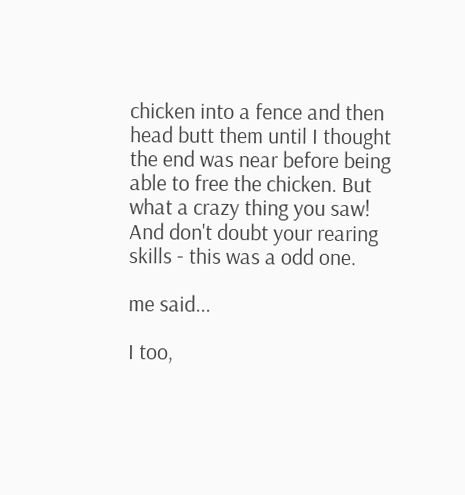chicken into a fence and then head butt them until I thought the end was near before being able to free the chicken. But what a crazy thing you saw! And don't doubt your rearing skills - this was a odd one.

me said...

I too,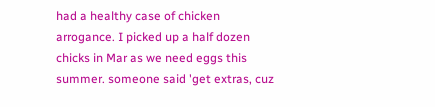had a healthy case of chicken arrogance. I picked up a half dozen chicks in Mar as we need eggs this summer. someone said 'get extras, cuz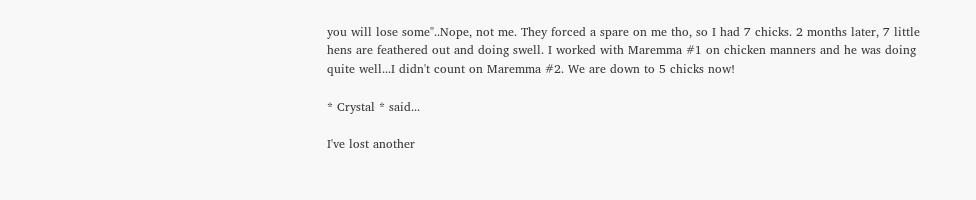you will lose some"..Nope, not me. They forced a spare on me tho, so I had 7 chicks. 2 months later, 7 little hens are feathered out and doing swell. I worked with Maremma #1 on chicken manners and he was doing quite well...I didn't count on Maremma #2. We are down to 5 chicks now!

* Crystal * said...

I've lost another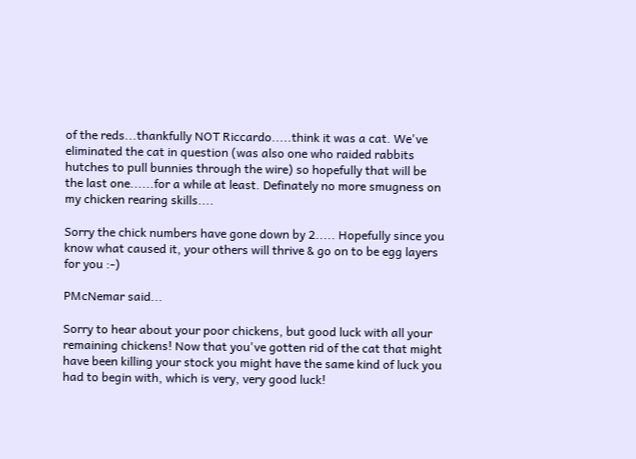of the reds...thankfully NOT Riccardo.....think it was a cat. We've eliminated the cat in question (was also one who raided rabbits hutches to pull bunnies through the wire) so hopefully that will be the last one......for a while at least. Definately no more smugness on my chicken rearing skills....

Sorry the chick numbers have gone down by 2..... Hopefully since you know what caused it, your others will thrive & go on to be egg layers for you :-)

PMcNemar said...

Sorry to hear about your poor chickens, but good luck with all your remaining chickens! Now that you've gotten rid of the cat that might have been killing your stock you might have the same kind of luck you had to begin with, which is very, very good luck!